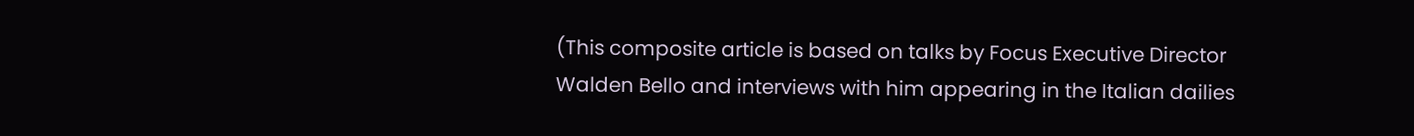(This composite article is based on talks by Focus Executive Director Walden Bello and interviews with him appearing in the Italian dailies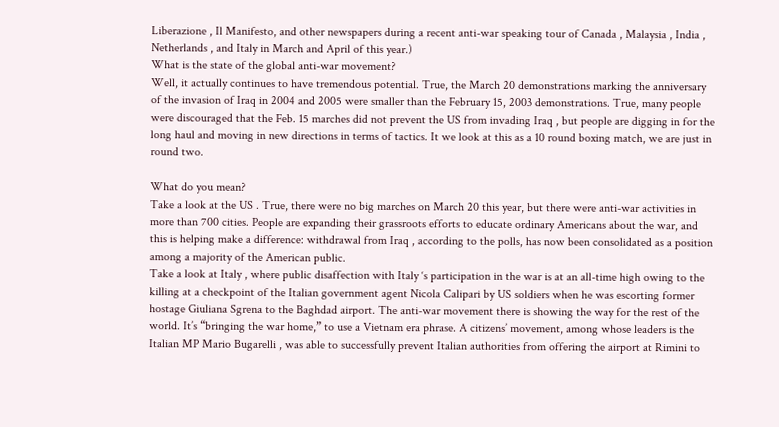Liberazione , Il Manifesto, and other newspapers during a recent anti-war speaking tour of Canada , Malaysia , India , Netherlands , and Italy in March and April of this year.)
What is the state of the global anti-war movement?
Well, it actually continues to have tremendous potential. True, the March 20 demonstrations marking the anniversary of the invasion of Iraq in 2004 and 2005 were smaller than the February 15, 2003 demonstrations. True, many people were discouraged that the Feb. 15 marches did not prevent the US from invading Iraq , but people are digging in for the long haul and moving in new directions in terms of tactics. It we look at this as a 10 round boxing match, we are just in round two.

What do you mean?
Take a look at the US . True, there were no big marches on March 20 this year, but there were anti-war activities in more than 700 cities. People are expanding their grassroots efforts to educate ordinary Americans about the war, and this is helping make a difference: withdrawal from Iraq , according to the polls, has now been consolidated as a position among a majority of the American public.
Take a look at Italy , where public disaffection with Italy ‘s participation in the war is at an all-time high owing to the killing at a checkpoint of the Italian government agent Nicola Calipari by US soldiers when he was escorting former hostage Giuliana Sgrena to the Baghdad airport. The anti-war movement there is showing the way for the rest of the world. It’s “bringing the war home,” to use a Vietnam era phrase. A citizens’ movement, among whose leaders is the Italian MP Mario Bugarelli , was able to successfully prevent Italian authorities from offering the airport at Rimini to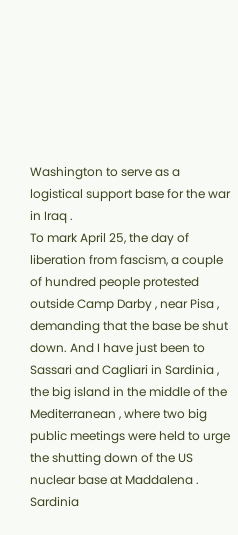Washington to serve as a logistical support base for the war in Iraq .
To mark April 25, the day of liberation from fascism, a couple of hundred people protested outside Camp Darby , near Pisa , demanding that the base be shut down. And I have just been to Sassari and Cagliari in Sardinia , the big island in the middle of the Mediterranean , where two big public meetings were held to urge the shutting down of the US nuclear base at Maddalena . Sardinia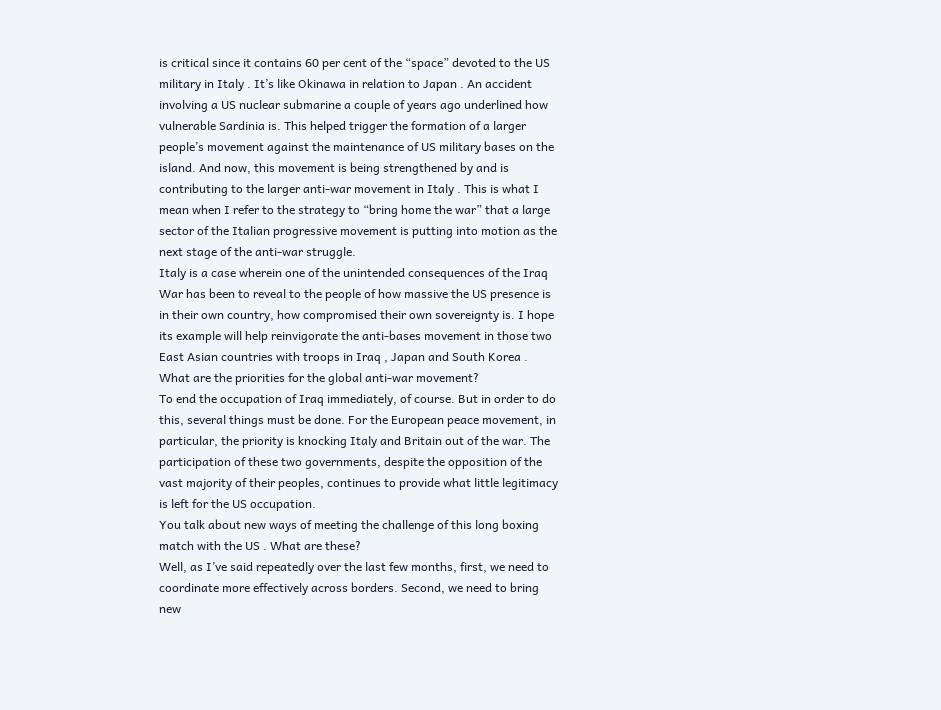is critical since it contains 60 per cent of the “space” devoted to the US military in Italy . It’s like Okinawa in relation to Japan . An accident involving a US nuclear submarine a couple of years ago underlined how vulnerable Sardinia is. This helped trigger the formation of a larger people’s movement against the maintenance of US military bases on the island. And now, this movement is being strengthened by and is contributing to the larger anti-war movement in Italy . This is what I mean when I refer to the strategy to “bring home the war” that a large sector of the Italian progressive movement is putting into motion as the next stage of the anti-war struggle.
Italy is a case wherein one of the unintended consequences of the Iraq War has been to reveal to the people of how massive the US presence is in their own country, how compromised their own sovereignty is. I hope its example will help reinvigorate the anti-bases movement in those two East Asian countries with troops in Iraq , Japan and South Korea .
What are the priorities for the global anti-war movement?
To end the occupation of Iraq immediately, of course. But in order to do this, several things must be done. For the European peace movement, in particular, the priority is knocking Italy and Britain out of the war. The participation of these two governments, despite the opposition of the vast majority of their peoples, continues to provide what little legitimacy is left for the US occupation.
You talk about new ways of meeting the challenge of this long boxing match with the US . What are these?
Well, as I’ve said repeatedly over the last few months, first, we need to coordinate more effectively across borders. Second, we need to bring new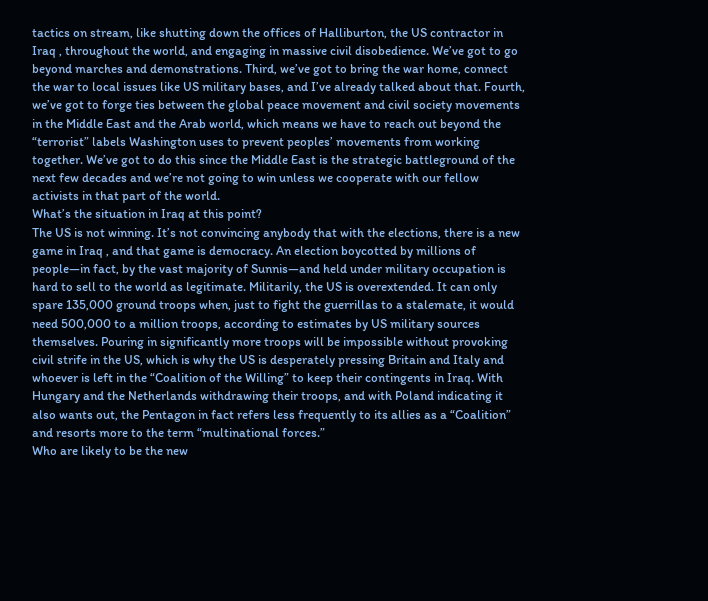tactics on stream, like shutting down the offices of Halliburton, the US contractor in Iraq , throughout the world, and engaging in massive civil disobedience. We’ve got to go beyond marches and demonstrations. Third, we’ve got to bring the war home, connect the war to local issues like US military bases, and I’ve already talked about that. Fourth, we’ve got to forge ties between the global peace movement and civil society movements in the Middle East and the Arab world, which means we have to reach out beyond the “terrorist” labels Washington uses to prevent peoples’ movements from working together. We’ve got to do this since the Middle East is the strategic battleground of the next few decades and we’re not going to win unless we cooperate with our fellow activists in that part of the world.
What’s the situation in Iraq at this point?
The US is not winning. It’s not convincing anybody that with the elections, there is a new game in Iraq , and that game is democracy. An election boycotted by millions of people—in fact, by the vast majority of Sunnis—and held under military occupation is hard to sell to the world as legitimate. Militarily, the US is overextended. It can only spare 135,000 ground troops when, just to fight the guerrillas to a stalemate, it would need 500,000 to a million troops, according to estimates by US military sources themselves. Pouring in significantly more troops will be impossible without provoking civil strife in the US, which is why the US is desperately pressing Britain and Italy and whoever is left in the “Coalition of the Willing” to keep their contingents in Iraq. With Hungary and the Netherlands withdrawing their troops, and with Poland indicating it also wants out, the Pentagon in fact refers less frequently to its allies as a “Coalition” and resorts more to the term “multinational forces.”
Who are likely to be the new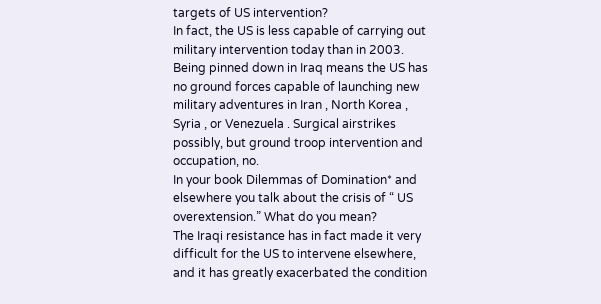targets of US intervention?
In fact, the US is less capable of carrying out military intervention today than in 2003. Being pinned down in Iraq means the US has no ground forces capable of launching new military adventures in Iran , North Korea , Syria , or Venezuela . Surgical airstrikes possibly, but ground troop intervention and occupation, no.
In your book Dilemmas of Domination* and elsewhere you talk about the crisis of “ US overextension.” What do you mean?
The Iraqi resistance has in fact made it very difficult for the US to intervene elsewhere, and it has greatly exacerbated the condition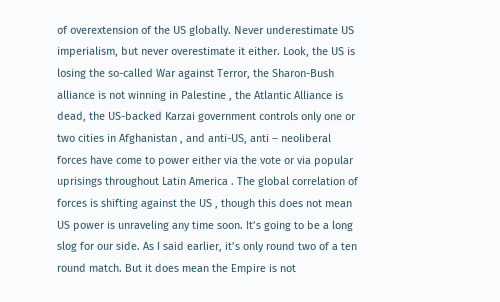of overextension of the US globally. Never underestimate US imperialism, but never overestimate it either. Look, the US is losing the so-called War against Terror, the Sharon-Bush alliance is not winning in Palestine , the Atlantic Alliance is dead, the US-backed Karzai government controls only one or two cities in Afghanistan , and anti-US, anti – neoliberal forces have come to power either via the vote or via popular uprisings throughout Latin America . The global correlation of forces is shifting against the US , though this does not mean US power is unraveling any time soon. It’s going to be a long slog for our side. As I said earlier, it’s only round two of a ten round match. But it does mean the Empire is not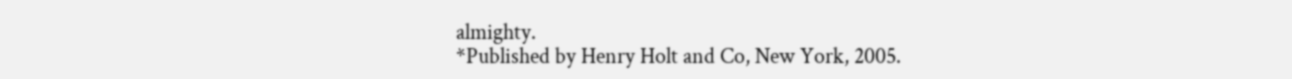almighty.
*Published by Henry Holt and Co, New York, 2005.